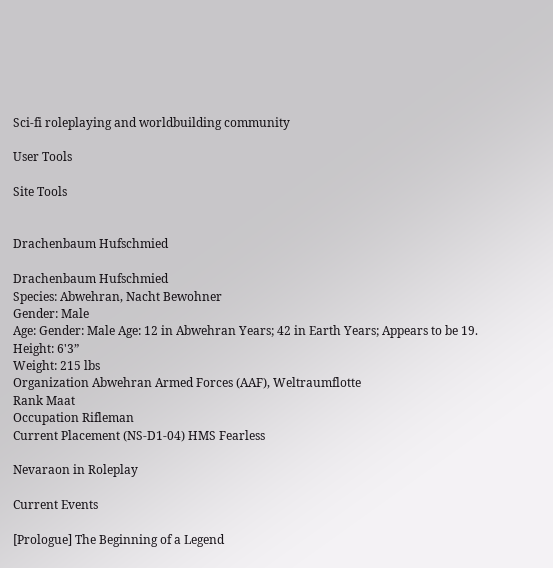Sci-fi roleplaying and worldbuilding community

User Tools

Site Tools


Drachenbaum Hufschmied

Drachenbaum Hufschmied
Species: Abwehran, Nacht Bewohner
Gender: Male
Age: Gender: Male Age: 12 in Abwehran Years; 42 in Earth Years; Appears to be 19.
Height: 6'3”
Weight: 215 lbs
Organization Abwehran Armed Forces (AAF), Weltraumflotte
Rank Maat
Occupation Rifleman
Current Placement (NS-D1-04) HMS Fearless

Nevaraon in Roleplay

Current Events

[Prologue] The Beginning of a Legend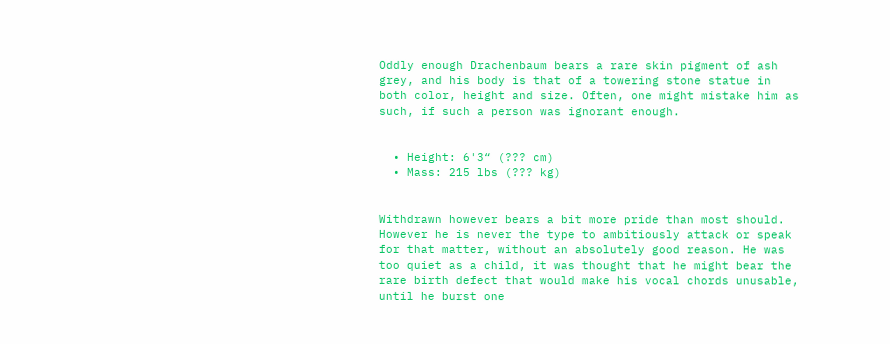Oddly enough Drachenbaum bears a rare skin pigment of ash grey, and his body is that of a towering stone statue in both color, height and size. Often, one might mistake him as such, if such a person was ignorant enough.


  • Height: 6'3“ (??? cm)
  • Mass: 215 lbs (??? kg)


Withdrawn however bears a bit more pride than most should. However he is never the type to ambitiously attack or speak for that matter, without an absolutely good reason. He was too quiet as a child, it was thought that he might bear the rare birth defect that would make his vocal chords unusable, until he burst one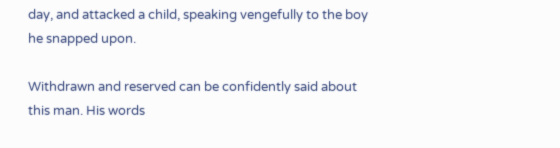day, and attacked a child, speaking vengefully to the boy he snapped upon.

Withdrawn and reserved can be confidently said about this man. His words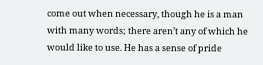come out when necessary, though he is a man with many words; there aren’t any of which he would like to use. He has a sense of pride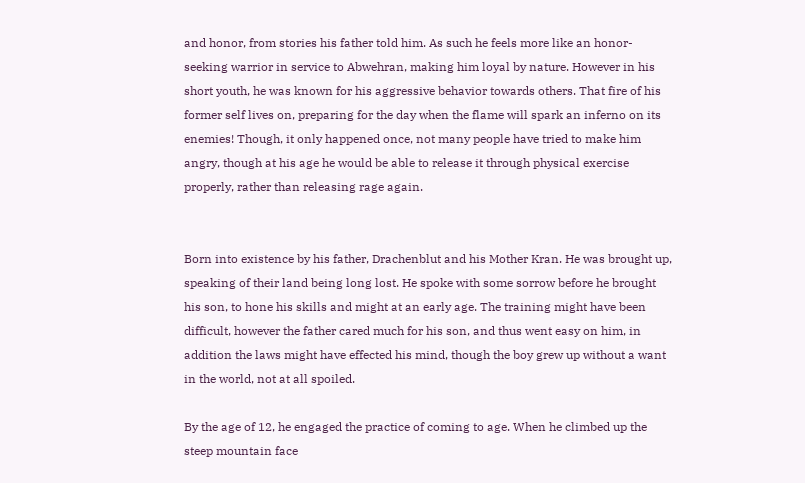and honor, from stories his father told him. As such he feels more like an honor-seeking warrior in service to Abwehran, making him loyal by nature. However in his short youth, he was known for his aggressive behavior towards others. That fire of his former self lives on, preparing for the day when the flame will spark an inferno on its enemies! Though, it only happened once, not many people have tried to make him angry, though at his age he would be able to release it through physical exercise properly, rather than releasing rage again.


Born into existence by his father, Drachenblut and his Mother Kran. He was brought up, speaking of their land being long lost. He spoke with some sorrow before he brought his son, to hone his skills and might at an early age. The training might have been difficult, however the father cared much for his son, and thus went easy on him, in addition the laws might have effected his mind, though the boy grew up without a want in the world, not at all spoiled.

By the age of 12, he engaged the practice of coming to age. When he climbed up the steep mountain face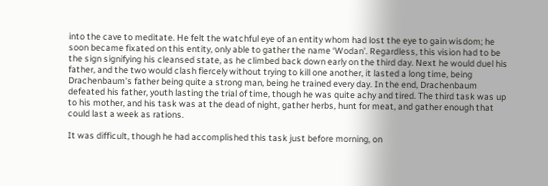into the cave to meditate. He felt the watchful eye of an entity whom had lost the eye to gain wisdom; he soon became fixated on this entity, only able to gather the name ‘Wodan’. Regardless, this vision had to be the sign signifying his cleansed state, as he climbed back down early on the third day. Next he would duel his father, and the two would clash fiercely without trying to kill one another, it lasted a long time, being Drachenbaum's father being quite a strong man, being he trained every day. In the end, Drachenbaum defeated his father, youth lasting the trial of time, though he was quite achy and tired. The third task was up to his mother, and his task was at the dead of night, gather herbs, hunt for meat, and gather enough that could last a week as rations.

It was difficult, though he had accomplished this task just before morning, on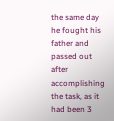the same day he fought his father and passed out after accomplishing the task, as it had been 3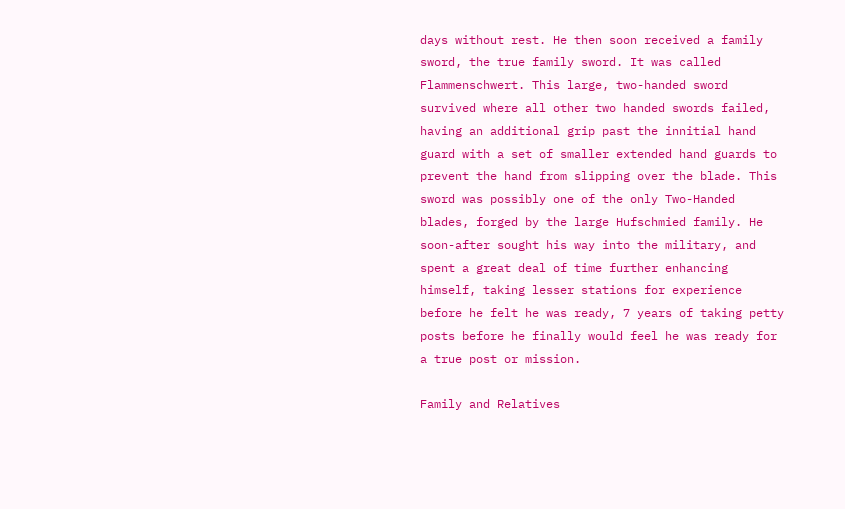days without rest. He then soon received a family sword, the true family sword. It was called Flammenschwert. This large, two-handed sword survived where all other two handed swords failed, having an additional grip past the innitial hand guard with a set of smaller extended hand guards to prevent the hand from slipping over the blade. This sword was possibly one of the only Two-Handed blades, forged by the large Hufschmied family. He soon-after sought his way into the military, and spent a great deal of time further enhancing himself, taking lesser stations for experience before he felt he was ready, 7 years of taking petty posts before he finally would feel he was ready for a true post or mission.

Family and Relatives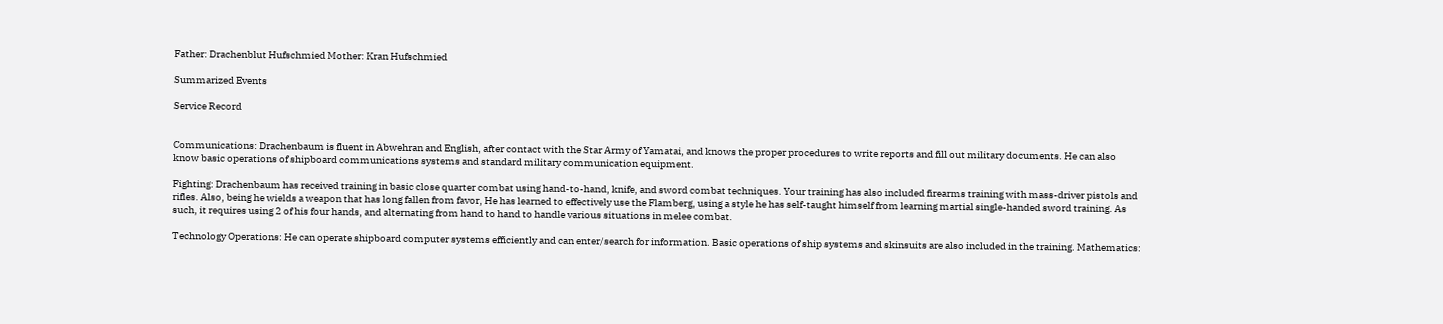Father: Drachenblut Hufschmied Mother: Kran Hufschmied

Summarized Events

Service Record


Communications: Drachenbaum is fluent in Abwehran and English, after contact with the Star Army of Yamatai, and knows the proper procedures to write reports and fill out military documents. He can also know basic operations of shipboard communications systems and standard military communication equipment.

Fighting: Drachenbaum has received training in basic close quarter combat using hand-to-hand, knife, and sword combat techniques. Your training has also included firearms training with mass-driver pistols and rifles. Also, being he wields a weapon that has long fallen from favor, He has learned to effectively use the Flamberg, using a style he has self-taught himself from learning martial single-handed sword training. As such, it requires using 2 of his four hands, and alternating from hand to hand to handle various situations in melee combat.

Technology Operations: He can operate shipboard computer systems efficiently and can enter/search for information. Basic operations of ship systems and skinsuits are also included in the training. Mathematics: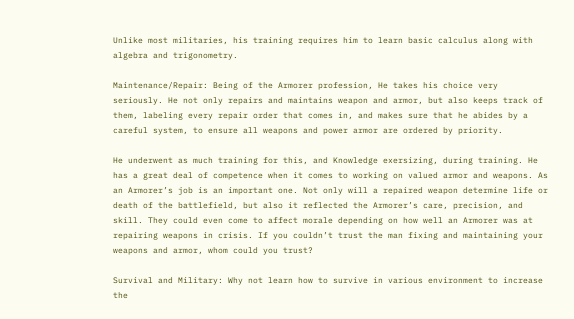Unlike most militaries, his training requires him to learn basic calculus along with algebra and trigonometry.

Maintenance/Repair: Being of the Armorer profession, He takes his choice very seriously. He not only repairs and maintains weapon and armor, but also keeps track of them, labeling every repair order that comes in, and makes sure that he abides by a careful system, to ensure all weapons and power armor are ordered by priority.

He underwent as much training for this, and Knowledge exersizing, during training. He has a great deal of competence when it comes to working on valued armor and weapons. As an Armorer’s job is an important one. Not only will a repaired weapon determine life or death of the battlefield, but also it reflected the Armorer’s care, precision, and skill. They could even come to affect morale depending on how well an Armorer was at repairing weapons in crisis. If you couldn’t trust the man fixing and maintaining your weapons and armor, whom could you trust?

Survival and Military: Why not learn how to survive in various environment to increase the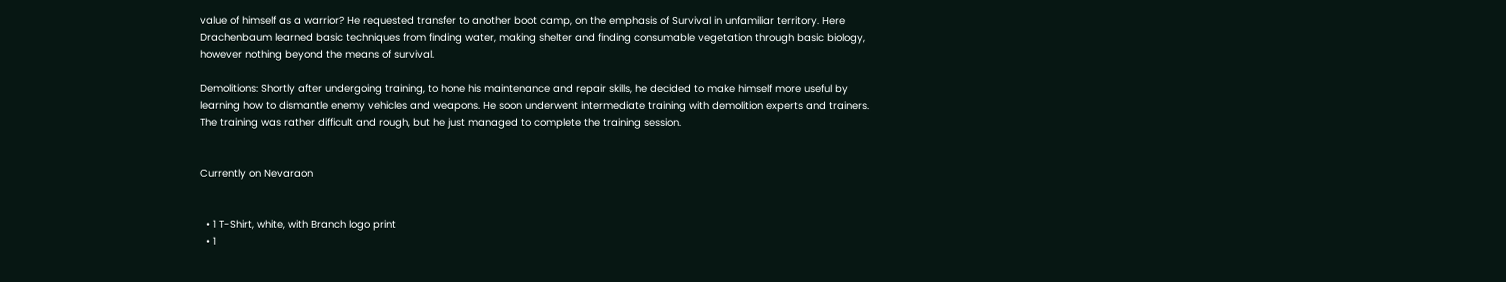value of himself as a warrior? He requested transfer to another boot camp, on the emphasis of Survival in unfamiliar territory. Here Drachenbaum learned basic techniques from finding water, making shelter and finding consumable vegetation through basic biology, however nothing beyond the means of survival.

Demolitions: Shortly after undergoing training, to hone his maintenance and repair skills, he decided to make himself more useful by learning how to dismantle enemy vehicles and weapons. He soon underwent intermediate training with demolition experts and trainers. The training was rather difficult and rough, but he just managed to complete the training session.


Currently on Nevaraon


  • 1 T-Shirt, white, with Branch logo print
  • 1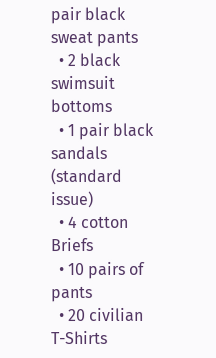pair black sweat pants
  • 2 black swimsuit bottoms
  • 1 pair black sandals (standard issue)
  • 4 cotton Briefs
  • 10 pairs of pants
  • 20 civilian T-Shirts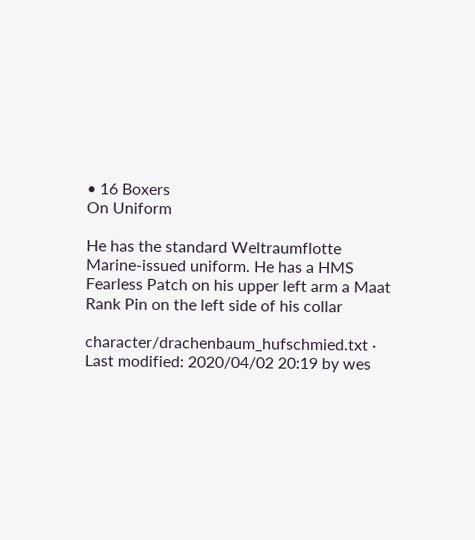• 16 Boxers
On Uniform

He has the standard Weltraumflotte Marine-issued uniform. He has a HMS Fearless Patch on his upper left arm a Maat Rank Pin on the left side of his collar

character/drachenbaum_hufschmied.txt · Last modified: 2020/04/02 20:19 by wes